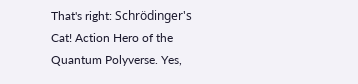That's right: Schrödinger's Cat! Action Hero of the Quantum Polyverse. Yes,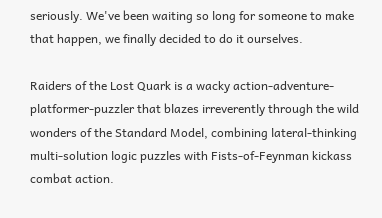seriously. We've been waiting so long for someone to make that happen, we finally decided to do it ourselves.

Raiders of the Lost Quark is a wacky action-adventure-platformer-puzzler that blazes irreverently through the wild wonders of the Standard Model, combining lateral-thinking multi-solution logic puzzles with Fists-of-Feynman kickass combat action.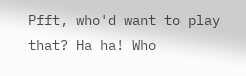Pfft, who'd want to play that? Ha ha! Who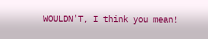WOULDN'T, I think you mean!